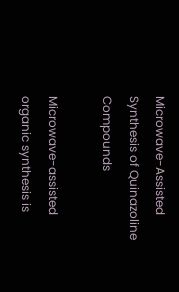Microwave-Assisted Synthesis of Quinazoline Compounds

Microwave-assisted organic synthesis is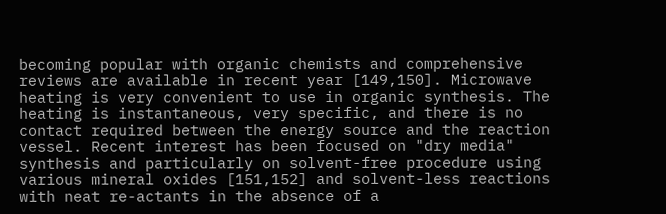becoming popular with organic chemists and comprehensive reviews are available in recent year [149,150]. Microwave heating is very convenient to use in organic synthesis. The heating is instantaneous, very specific, and there is no contact required between the energy source and the reaction vessel. Recent interest has been focused on "dry media" synthesis and particularly on solvent-free procedure using various mineral oxides [151,152] and solvent-less reactions with neat re-actants in the absence of a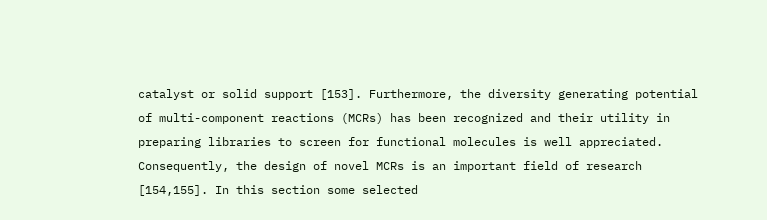catalyst or solid support [153]. Furthermore, the diversity generating potential of multi-component reactions (MCRs) has been recognized and their utility in preparing libraries to screen for functional molecules is well appreciated. Consequently, the design of novel MCRs is an important field of research [154,155]. In this section some selected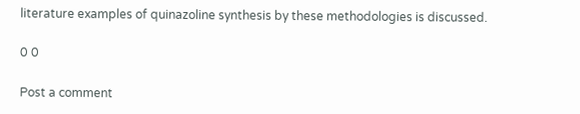literature examples of quinazoline synthesis by these methodologies is discussed.

0 0

Post a comment